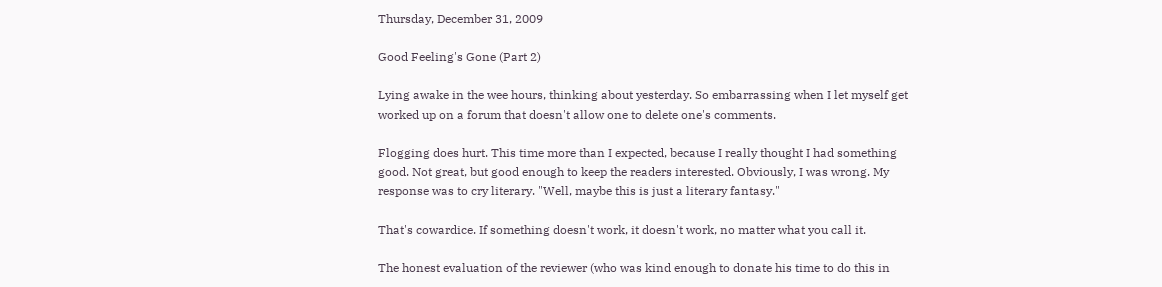Thursday, December 31, 2009

Good Feeling's Gone (Part 2)

Lying awake in the wee hours, thinking about yesterday. So embarrassing when I let myself get worked up on a forum that doesn't allow one to delete one's comments.

Flogging does hurt. This time more than I expected, because I really thought I had something good. Not great, but good enough to keep the readers interested. Obviously, I was wrong. My response was to cry literary. "Well, maybe this is just a literary fantasy."

That's cowardice. If something doesn't work, it doesn't work, no matter what you call it.

The honest evaluation of the reviewer (who was kind enough to donate his time to do this in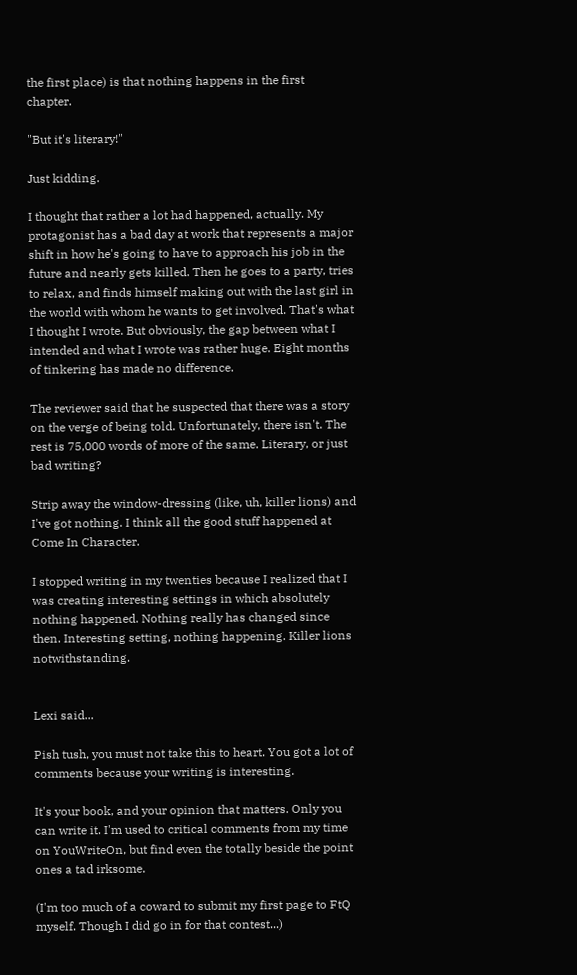the first place) is that nothing happens in the first chapter.

"But it's literary!"

Just kidding.

I thought that rather a lot had happened, actually. My protagonist has a bad day at work that represents a major shift in how he's going to have to approach his job in the future and nearly gets killed. Then he goes to a party, tries to relax, and finds himself making out with the last girl in the world with whom he wants to get involved. That's what I thought I wrote. But obviously, the gap between what I intended and what I wrote was rather huge. Eight months of tinkering has made no difference.

The reviewer said that he suspected that there was a story on the verge of being told. Unfortunately, there isn't. The rest is 75,000 words of more of the same. Literary, or just bad writing?

Strip away the window-dressing (like, uh, killer lions) and I've got nothing. I think all the good stuff happened at Come In Character.

I stopped writing in my twenties because I realized that I was creating interesting settings in which absolutely nothing happened. Nothing really has changed since then. Interesting setting, nothing happening. Killer lions notwithstanding.


Lexi said...

Pish tush, you must not take this to heart. You got a lot of comments because your writing is interesting.

It's your book, and your opinion that matters. Only you can write it. I'm used to critical comments from my time on YouWriteOn, but find even the totally beside the point ones a tad irksome.

(I'm too much of a coward to submit my first page to FtQ myself. Though I did go in for that contest...)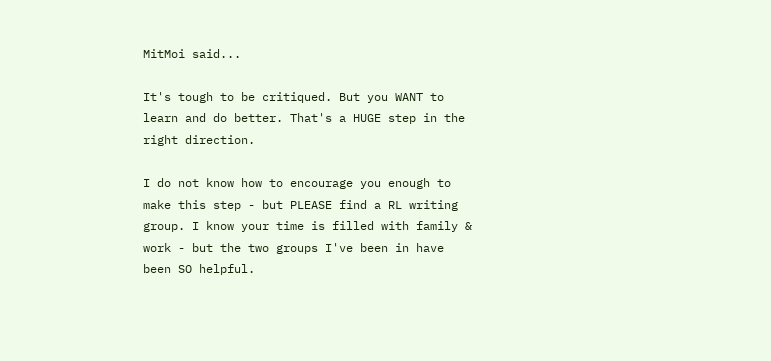MitMoi said...

It's tough to be critiqued. But you WANT to learn and do better. That's a HUGE step in the right direction.

I do not know how to encourage you enough to make this step - but PLEASE find a RL writing group. I know your time is filled with family & work - but the two groups I've been in have been SO helpful.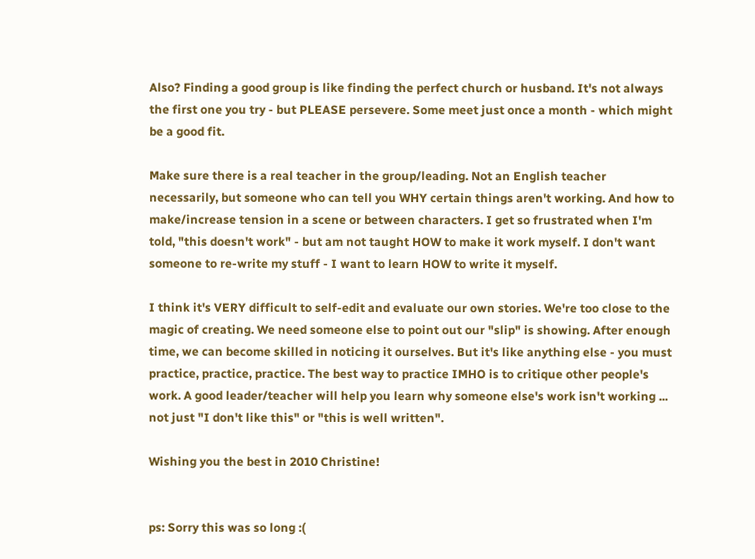Also? Finding a good group is like finding the perfect church or husband. It's not always the first one you try - but PLEASE persevere. Some meet just once a month - which might be a good fit.

Make sure there is a real teacher in the group/leading. Not an English teacher necessarily, but someone who can tell you WHY certain things aren't working. And how to make/increase tension in a scene or between characters. I get so frustrated when I'm told, "this doesn't work" - but am not taught HOW to make it work myself. I don't want someone to re-write my stuff - I want to learn HOW to write it myself.

I think it's VERY difficult to self-edit and evaluate our own stories. We're too close to the magic of creating. We need someone else to point out our "slip" is showing. After enough time, we can become skilled in noticing it ourselves. But it's like anything else - you must practice, practice, practice. The best way to practice IMHO is to critique other people's work. A good leader/teacher will help you learn why someone else's work isn't working ... not just "I don't like this" or "this is well written".

Wishing you the best in 2010 Christine!


ps: Sorry this was so long :(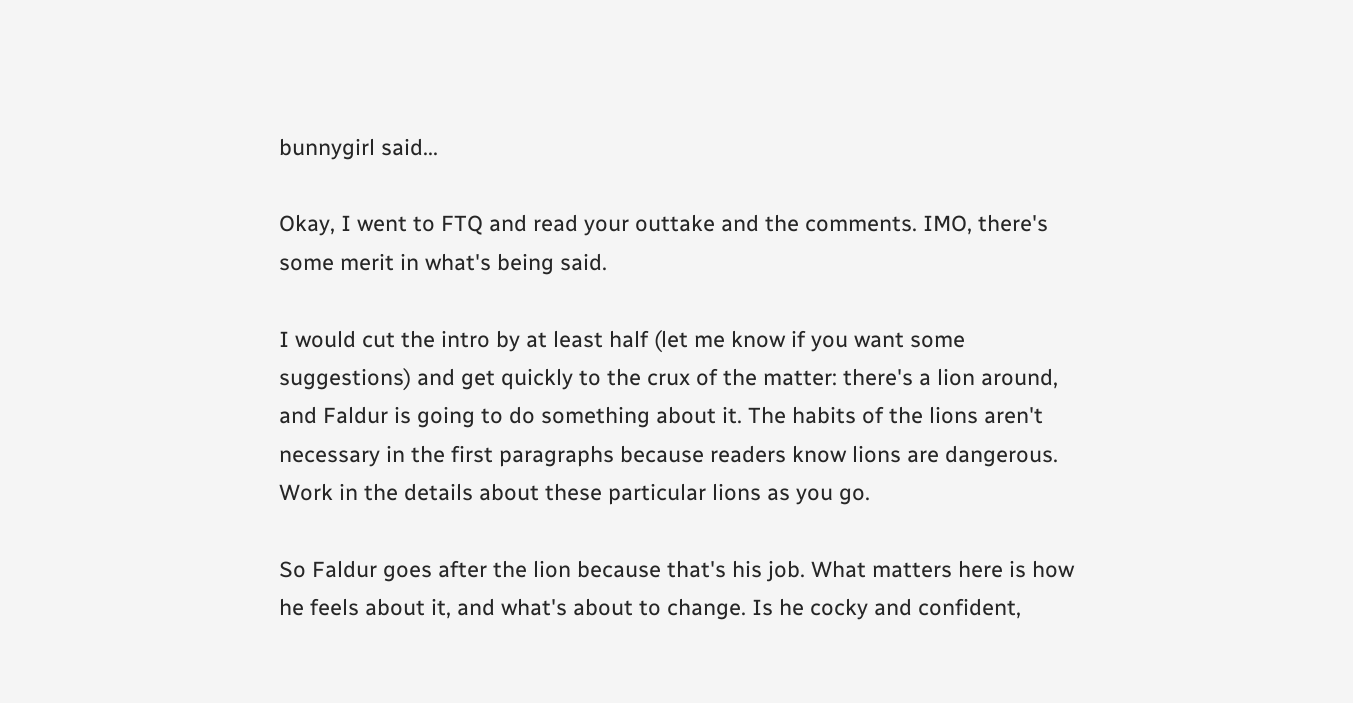bunnygirl said...

Okay, I went to FTQ and read your outtake and the comments. IMO, there's some merit in what's being said.

I would cut the intro by at least half (let me know if you want some suggestions) and get quickly to the crux of the matter: there's a lion around, and Faldur is going to do something about it. The habits of the lions aren't necessary in the first paragraphs because readers know lions are dangerous. Work in the details about these particular lions as you go.

So Faldur goes after the lion because that's his job. What matters here is how he feels about it, and what's about to change. Is he cocky and confident,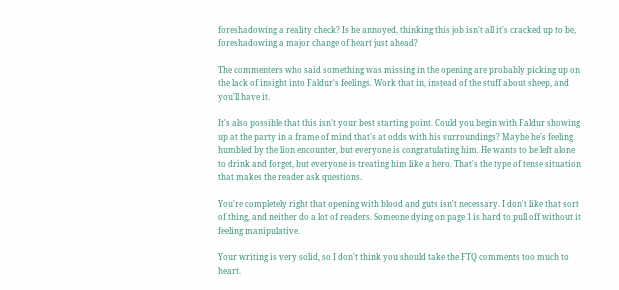foreshadowing a reality check? Is he annoyed, thinking this job isn't all it's cracked up to be, foreshadowing a major change of heart just ahead?

The commenters who said something was missing in the opening are probably picking up on the lack of insight into Faldur's feelings. Work that in, instead of the stuff about sheep, and you'll have it.

It's also possible that this isn't your best starting point. Could you begin with Faldur showing up at the party in a frame of mind that's at odds with his surroundings? Maybe he's feeling humbled by the lion encounter, but everyone is congratulating him. He wants to be left alone to drink and forget, but everyone is treating him like a hero. That's the type of tense situation that makes the reader ask questions.

You're completely right that opening with blood and guts isn't necessary. I don't like that sort of thing, and neither do a lot of readers. Someone dying on page 1 is hard to pull off without it feeling manipulative.

Your writing is very solid, so I don't think you should take the FTQ comments too much to heart.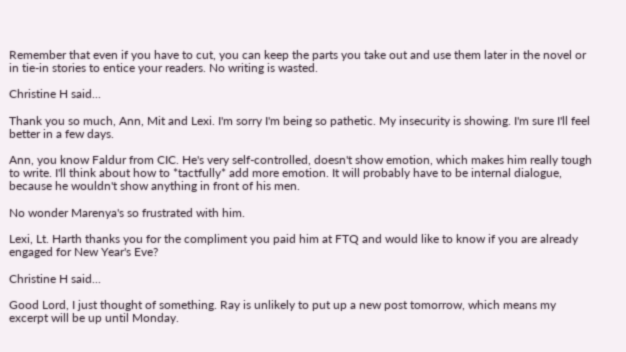Remember that even if you have to cut, you can keep the parts you take out and use them later in the novel or in tie-in stories to entice your readers. No writing is wasted.

Christine H said...

Thank you so much, Ann, Mit and Lexi. I'm sorry I'm being so pathetic. My insecurity is showing. I'm sure I'll feel better in a few days.

Ann, you know Faldur from CIC. He's very self-controlled, doesn't show emotion, which makes him really tough to write. I'll think about how to *tactfully* add more emotion. It will probably have to be internal dialogue, because he wouldn't show anything in front of his men.

No wonder Marenya's so frustrated with him.

Lexi, Lt. Harth thanks you for the compliment you paid him at FTQ and would like to know if you are already engaged for New Year's Eve?

Christine H said...

Good Lord, I just thought of something. Ray is unlikely to put up a new post tomorrow, which means my excerpt will be up until Monday.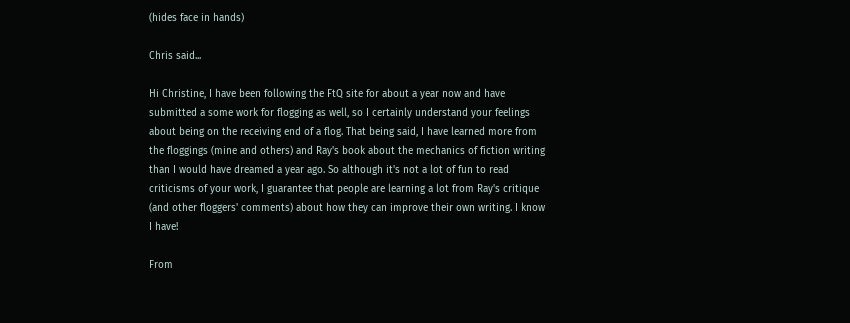(hides face in hands)

Chris said...

Hi Christine, I have been following the FtQ site for about a year now and have submitted a some work for flogging as well, so I certainly understand your feelings about being on the receiving end of a flog. That being said, I have learned more from the floggings (mine and others) and Ray's book about the mechanics of fiction writing than I would have dreamed a year ago. So although it's not a lot of fun to read criticisms of your work, I guarantee that people are learning a lot from Ray's critique (and other floggers' comments) about how they can improve their own writing. I know I have!

From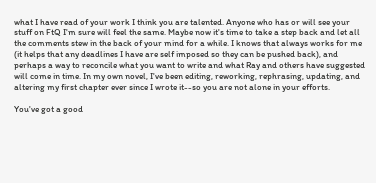what I have read of your work I think you are talented. Anyone who has or will see your stuff on FtQ I'm sure will feel the same. Maybe now it's time to take a step back and let all the comments stew in the back of your mind for a while. I knows that always works for me (it helps that any deadlines I have are self imposed so they can be pushed back), and perhaps a way to reconcile what you want to write and what Ray and others have suggested will come in time. In my own novel, I've been editing, reworking, rephrasing, updating, and altering my first chapter ever since I wrote it--so you are not alone in your efforts.

You've got a good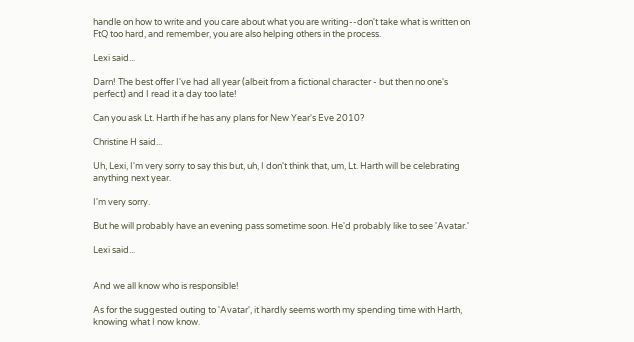handle on how to write and you care about what you are writing--don't take what is written on FtQ too hard, and remember, you are also helping others in the process.

Lexi said...

Darn! The best offer I've had all year (albeit from a fictional character - but then no one's perfect) and I read it a day too late!

Can you ask Lt. Harth if he has any plans for New Year's Eve 2010?

Christine H said...

Uh, Lexi, I'm very sorry to say this but, uh, I don't think that, um, Lt. Harth will be celebrating anything next year.

I'm very sorry.

But he will probably have an evening pass sometime soon. He'd probably like to see 'Avatar.'

Lexi said...


And we all know who is responsible!

As for the suggested outing to 'Avatar', it hardly seems worth my spending time with Harth, knowing what I now know.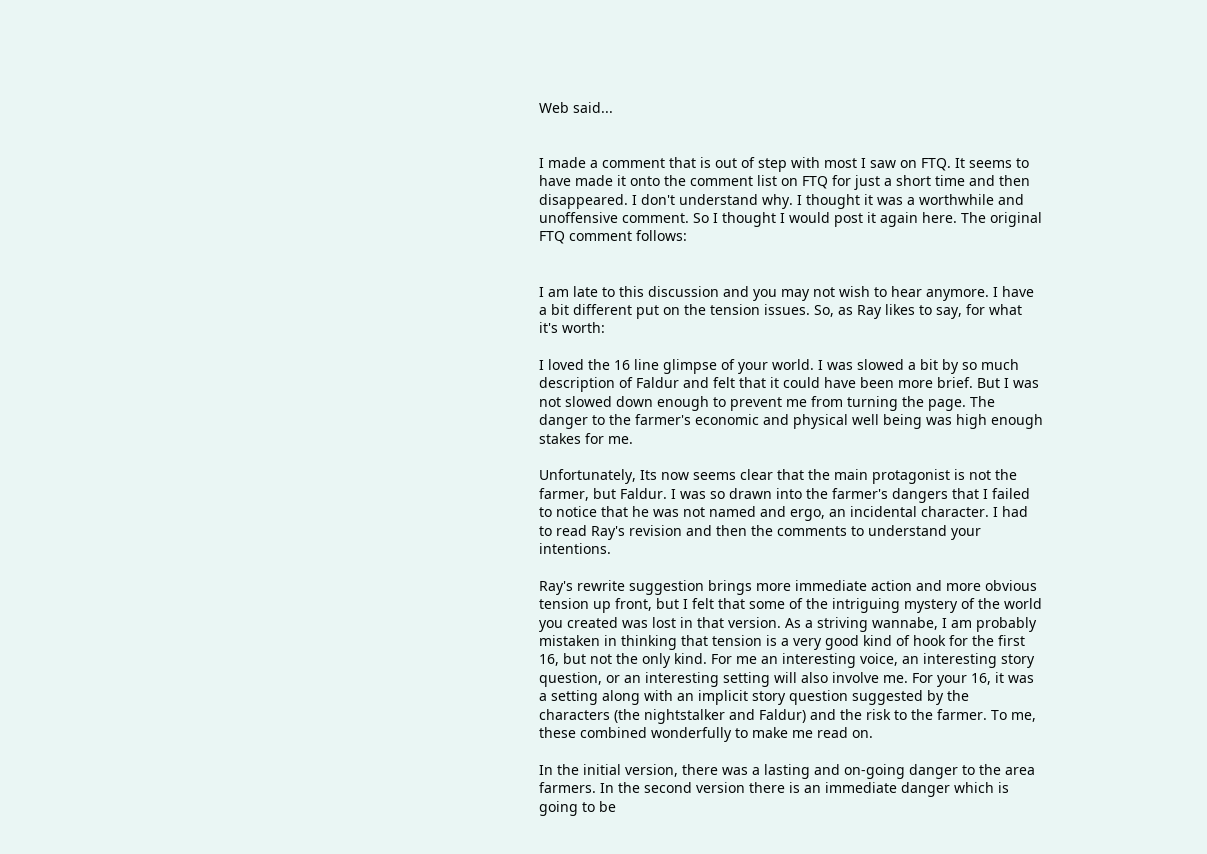Web said...


I made a comment that is out of step with most I saw on FTQ. It seems to have made it onto the comment list on FTQ for just a short time and then disappeared. I don't understand why. I thought it was a worthwhile and unoffensive comment. So I thought I would post it again here. The original FTQ comment follows:


I am late to this discussion and you may not wish to hear anymore. I have a bit different put on the tension issues. So, as Ray likes to say, for what it's worth:

I loved the 16 line glimpse of your world. I was slowed a bit by so much description of Faldur and felt that it could have been more brief. But I was not slowed down enough to prevent me from turning the page. The danger to the farmer's economic and physical well being was high enough stakes for me.

Unfortunately, Its now seems clear that the main protagonist is not the farmer, but Faldur. I was so drawn into the farmer's dangers that I failed to notice that he was not named and ergo, an incidental character. I had to read Ray's revision and then the comments to understand your intentions.

Ray's rewrite suggestion brings more immediate action and more obvious tension up front, but I felt that some of the intriguing mystery of the world you created was lost in that version. As a striving wannabe, I am probably mistaken in thinking that tension is a very good kind of hook for the first 16, but not the only kind. For me an interesting voice, an interesting story question, or an interesting setting will also involve me. For your 16, it was a setting along with an implicit story question suggested by the characters (the nightstalker and Faldur) and the risk to the farmer. To me, these combined wonderfully to make me read on.

In the initial version, there was a lasting and on-going danger to the area farmers. In the second version there is an immediate danger which is going to be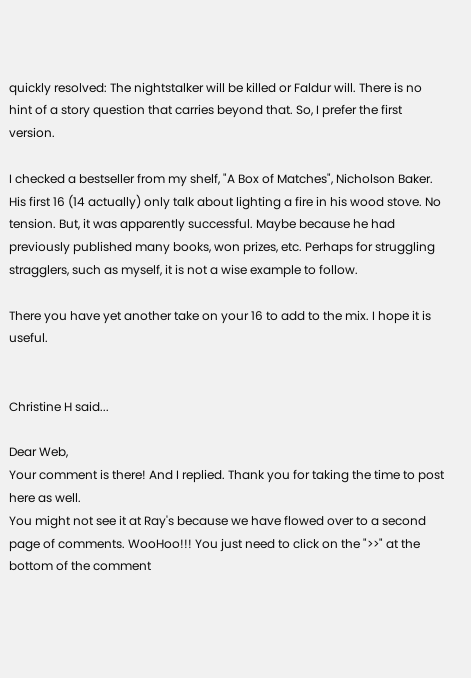quickly resolved: The nightstalker will be killed or Faldur will. There is no hint of a story question that carries beyond that. So, I prefer the first version.

I checked a bestseller from my shelf, "A Box of Matches", Nicholson Baker. His first 16 (14 actually) only talk about lighting a fire in his wood stove. No tension. But, it was apparently successful. Maybe because he had previously published many books, won prizes, etc. Perhaps for struggling stragglers, such as myself, it is not a wise example to follow.

There you have yet another take on your 16 to add to the mix. I hope it is useful.


Christine H said...

Dear Web,
Your comment is there! And I replied. Thank you for taking the time to post here as well.
You might not see it at Ray's because we have flowed over to a second page of comments. WooHoo!!! You just need to click on the ">>" at the bottom of the comment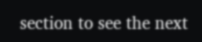section to see the next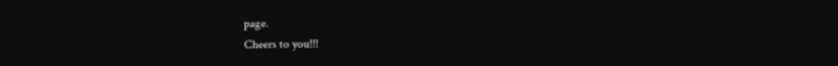page.
Cheers to you!!!